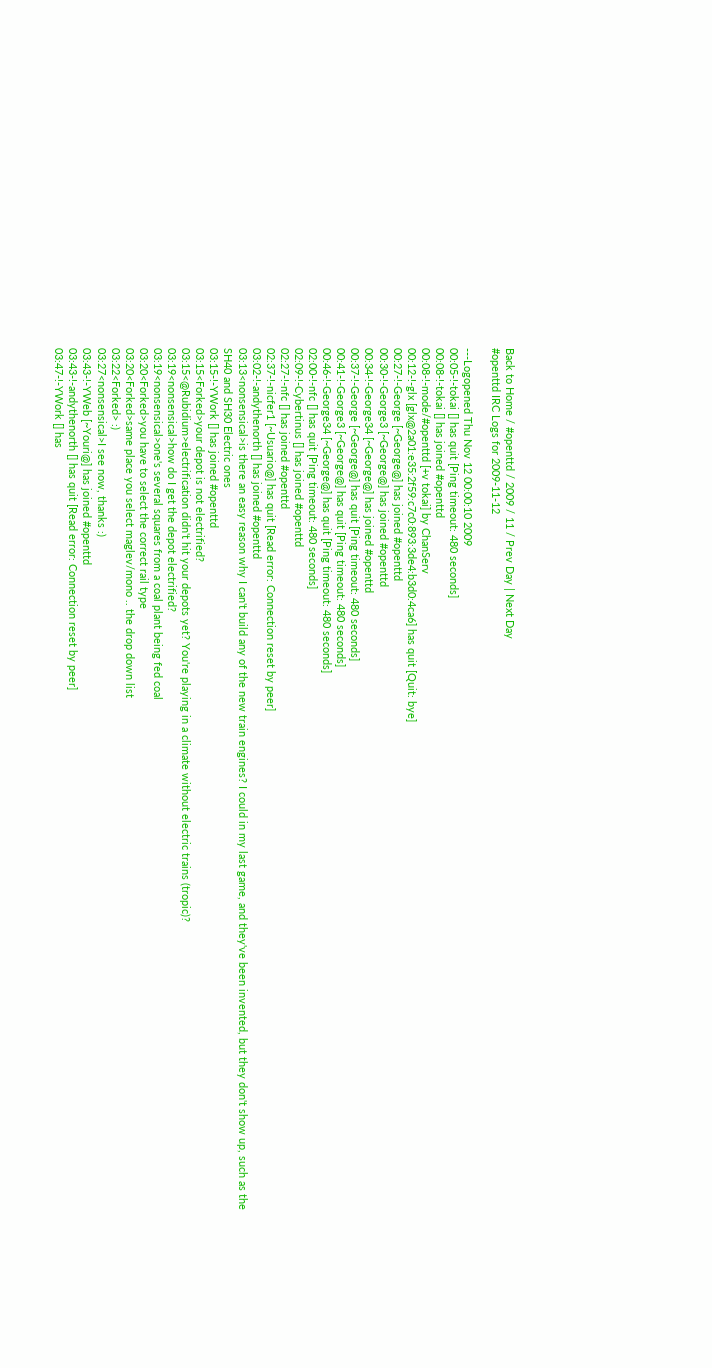Back to Home / #openttd / 2009 / 11 / Prev Day | Next Day
#openttd IRC Logs for 2009-11-12

---Logopened Thu Nov 12 00:00:10 2009
00:05-!-tokai [] has quit [Ping timeout: 480 seconds]
00:08-!-tokai [] has joined #openttd
00:08-!-mode/#openttd [+v tokai] by ChanServ
00:12-!-glx [glx@2a01:e35:2f59:c7c0:893:3de4:b3d0:4ca6] has quit [Quit: bye]
00:27-!-George [~George@] has joined #openttd
00:30-!-George3 [~George@] has joined #openttd
00:34-!-George34 [~George@] has joined #openttd
00:37-!-George [~George@] has quit [Ping timeout: 480 seconds]
00:41-!-George3 [~George@] has quit [Ping timeout: 480 seconds]
00:46-!-George34 [~George@] has quit [Ping timeout: 480 seconds]
02:00-!-nfc [] has quit [Ping timeout: 480 seconds]
02:09-!-Cybertinus [] has joined #openttd
02:27-!-nfc [] has joined #openttd
02:37-!-nicfer1 [~Usuario@] has quit [Read error: Connection reset by peer]
03:02-!-andythenorth [] has joined #openttd
03:13<nonsensical>is there an easy reason why I can't build any of the new train engines? I could in my last game, and they've been invented, but they don't show up, such as the SH40 and SH30 Electric ones
03:15-!-YWork [] has joined #openttd
03:15<Forked>your depot is not electrified?
03:15<@Rubidium>electrification didn't hit your depots yet? You're playing in a climate without electric trains (tropic)?
03:19<nonsensical>how do I get the depot electrified?
03:19<nonsensical>one's several squares from a coal plant being fed coal
03:20<Forked>you have to select the correct rail type
03:20<Forked>same place you select maglev/mono .. the drop down list
03:22<Forked> :)
03:27<nonsensical>I see now, thanks :)
03:43-!-YWeb [~Youri@] has joined #openttd
03:43-!-andythenorth [] has quit [Read error: Connection reset by peer]
03:47-!-YWork [] has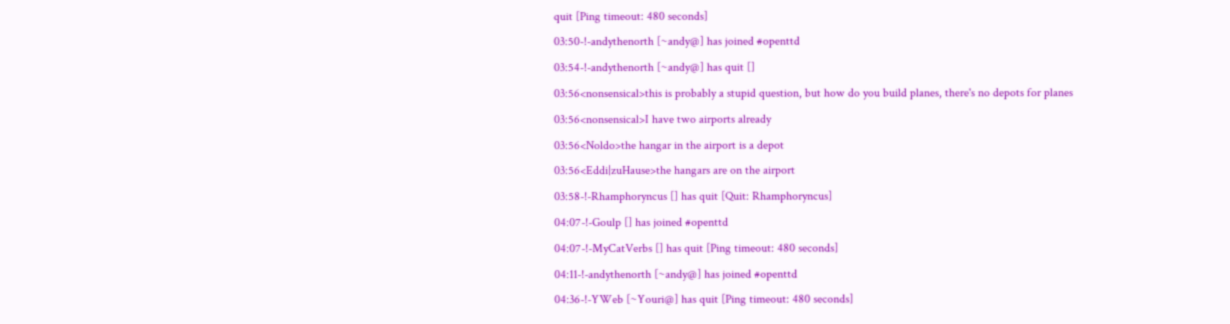quit [Ping timeout: 480 seconds]
03:50-!-andythenorth [~andy@] has joined #openttd
03:54-!-andythenorth [~andy@] has quit []
03:56<nonsensical>this is probably a stupid question, but how do you build planes, there's no depots for planes
03:56<nonsensical>I have two airports already
03:56<Noldo>the hangar in the airport is a depot
03:56<Eddi|zuHause>the hangars are on the airport
03:58-!-Rhamphoryncus [] has quit [Quit: Rhamphoryncus]
04:07-!-Goulp [] has joined #openttd
04:07-!-MyCatVerbs [] has quit [Ping timeout: 480 seconds]
04:11-!-andythenorth [~andy@] has joined #openttd
04:36-!-YWeb [~Youri@] has quit [Ping timeout: 480 seconds]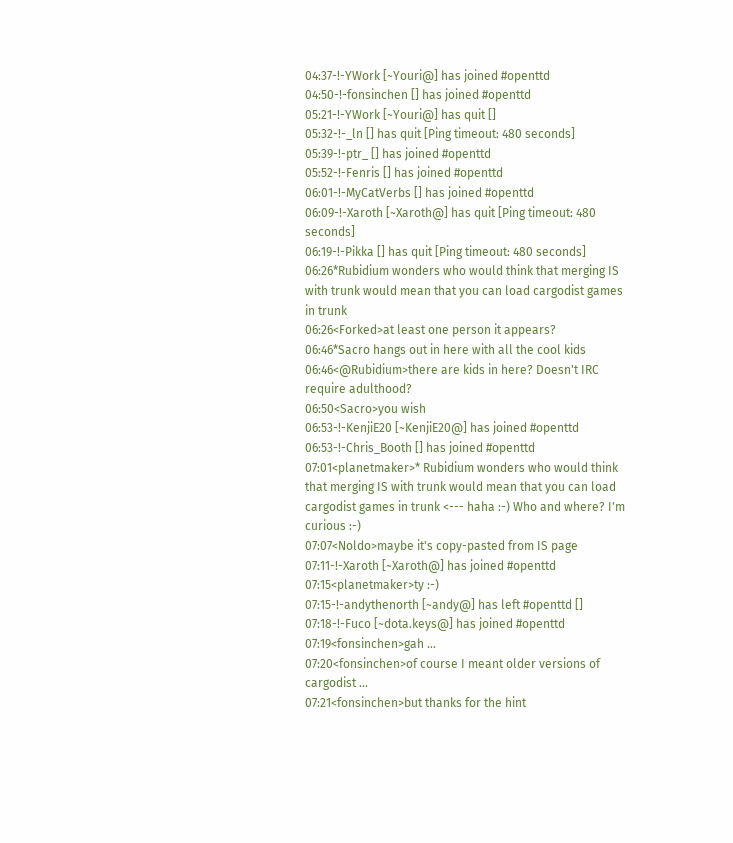04:37-!-YWork [~Youri@] has joined #openttd
04:50-!-fonsinchen [] has joined #openttd
05:21-!-YWork [~Youri@] has quit []
05:32-!-_ln [] has quit [Ping timeout: 480 seconds]
05:39-!-ptr_ [] has joined #openttd
05:52-!-Fenris [] has joined #openttd
06:01-!-MyCatVerbs [] has joined #openttd
06:09-!-Xaroth [~Xaroth@] has quit [Ping timeout: 480 seconds]
06:19-!-Pikka [] has quit [Ping timeout: 480 seconds]
06:26*Rubidium wonders who would think that merging IS with trunk would mean that you can load cargodist games in trunk
06:26<Forked>at least one person it appears?
06:46*Sacro hangs out in here with all the cool kids
06:46<@Rubidium>there are kids in here? Doesn't IRC require adulthood?
06:50<Sacro>you wish
06:53-!-KenjiE20 [~KenjiE20@] has joined #openttd
06:53-!-Chris_Booth [] has joined #openttd
07:01<planetmaker>* Rubidium wonders who would think that merging IS with trunk would mean that you can load cargodist games in trunk <--- haha :-) Who and where? I'm curious :-)
07:07<Noldo>maybe it's copy-pasted from IS page
07:11-!-Xaroth [~Xaroth@] has joined #openttd
07:15<planetmaker>ty :-)
07:15-!-andythenorth [~andy@] has left #openttd []
07:18-!-Fuco [~dota.keys@] has joined #openttd
07:19<fonsinchen>gah ...
07:20<fonsinchen>of course I meant older versions of cargodist ...
07:21<fonsinchen>but thanks for the hint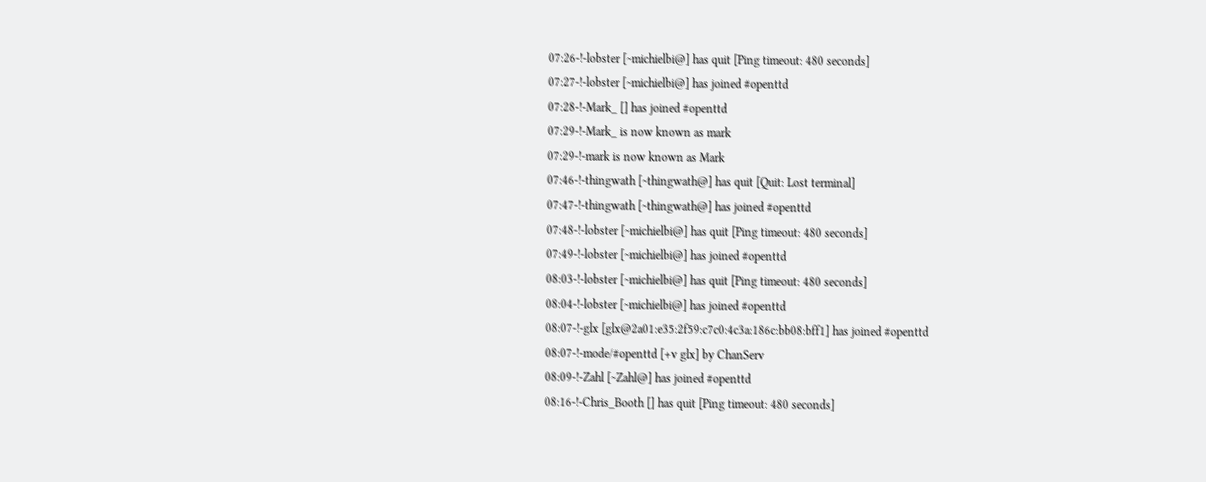07:26-!-lobster [~michielbi@] has quit [Ping timeout: 480 seconds]
07:27-!-lobster [~michielbi@] has joined #openttd
07:28-!-Mark_ [] has joined #openttd
07:29-!-Mark_ is now known as mark
07:29-!-mark is now known as Mark
07:46-!-thingwath [~thingwath@] has quit [Quit: Lost terminal]
07:47-!-thingwath [~thingwath@] has joined #openttd
07:48-!-lobster [~michielbi@] has quit [Ping timeout: 480 seconds]
07:49-!-lobster [~michielbi@] has joined #openttd
08:03-!-lobster [~michielbi@] has quit [Ping timeout: 480 seconds]
08:04-!-lobster [~michielbi@] has joined #openttd
08:07-!-glx [glx@2a01:e35:2f59:c7c0:4c3a:186c:bb08:bff1] has joined #openttd
08:07-!-mode/#openttd [+v glx] by ChanServ
08:09-!-Zahl [~Zahl@] has joined #openttd
08:16-!-Chris_Booth [] has quit [Ping timeout: 480 seconds]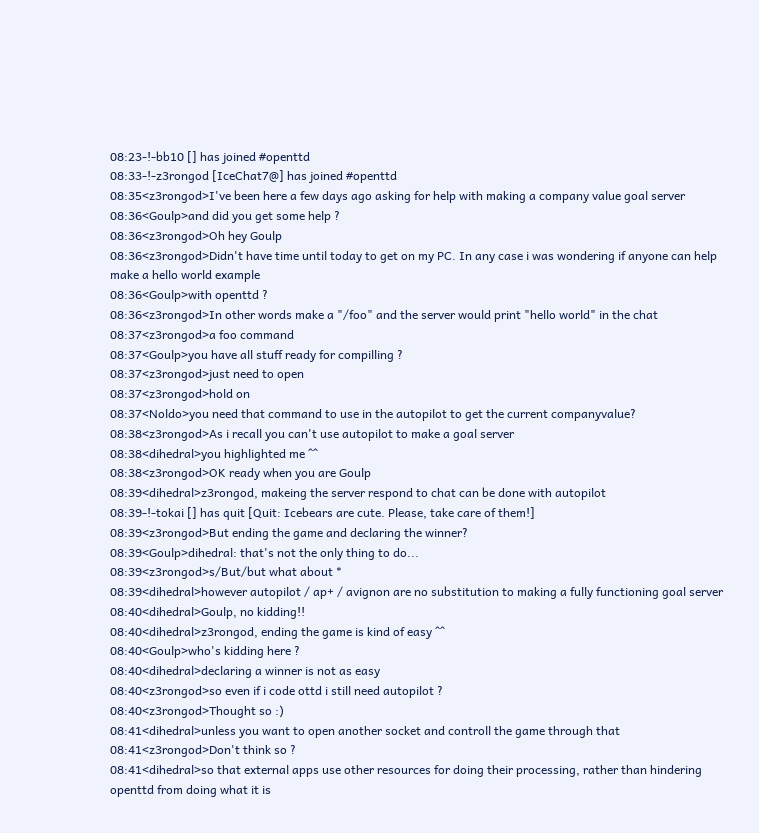08:23-!-bb10 [] has joined #openttd
08:33-!-z3rongod [IceChat7@] has joined #openttd
08:35<z3rongod>I've been here a few days ago asking for help with making a company value goal server
08:36<Goulp>and did you get some help ?
08:36<z3rongod>Oh hey Goulp
08:36<z3rongod>Didn't have time until today to get on my PC. In any case i was wondering if anyone can help make a hello world example
08:36<Goulp>with openttd ?
08:36<z3rongod>In other words make a "/foo" and the server would print "hello world" in the chat
08:37<z3rongod>a foo command
08:37<Goulp>you have all stuff ready for compilling ?
08:37<z3rongod>just need to open
08:37<z3rongod>hold on
08:37<Noldo>you need that command to use in the autopilot to get the current companyvalue?
08:38<z3rongod>As i recall you can't use autopilot to make a goal server
08:38<dihedral>you highlighted me ^^
08:38<z3rongod>OK ready when you are Goulp
08:39<dihedral>z3rongod, makeing the server respond to chat can be done with autopilot
08:39-!-tokai [] has quit [Quit: Icebears are cute. Please, take care of them!]
08:39<z3rongod>But ending the game and declaring the winner?
08:39<Goulp>dihedral: that's not the only thing to do...
08:39<z3rongod>s/But/but what about *
08:39<dihedral>however autopilot / ap+ / avignon are no substitution to making a fully functioning goal server
08:40<dihedral>Goulp, no kidding!!
08:40<dihedral>z3rongod, ending the game is kind of easy ^^
08:40<Goulp>who's kidding here ?
08:40<dihedral>declaring a winner is not as easy
08:40<z3rongod>so even if i code ottd i still need autopilot ?
08:40<z3rongod>Thought so :)
08:41<dihedral>unless you want to open another socket and controll the game through that
08:41<z3rongod>Don't think so ?
08:41<dihedral>so that external apps use other resources for doing their processing, rather than hindering openttd from doing what it is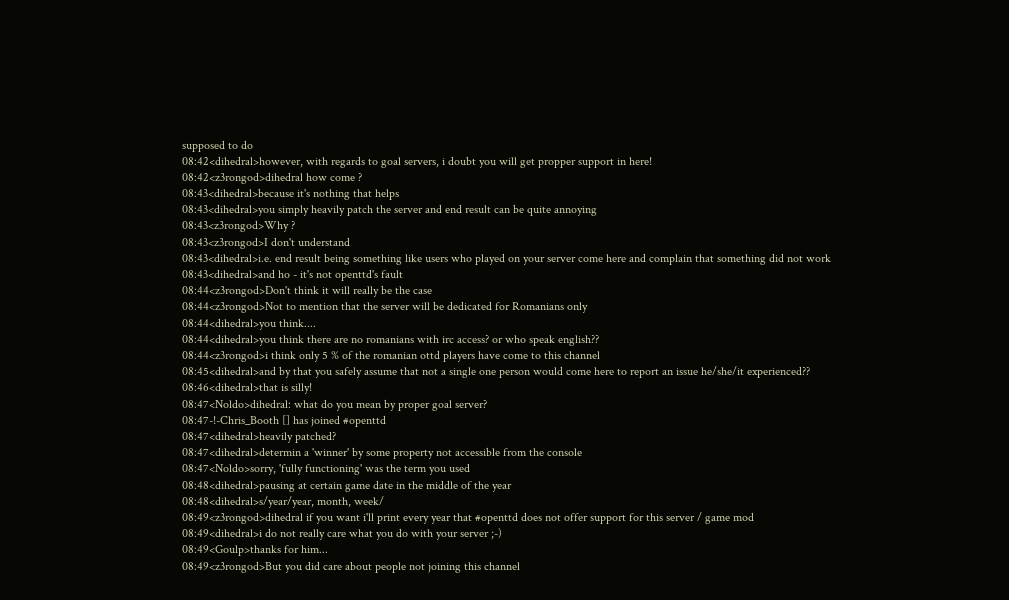supposed to do
08:42<dihedral>however, with regards to goal servers, i doubt you will get propper support in here!
08:42<z3rongod>dihedral how come ?
08:43<dihedral>because it's nothing that helps
08:43<dihedral>you simply heavily patch the server and end result can be quite annoying
08:43<z3rongod>Why ?
08:43<z3rongod>I don't understand
08:43<dihedral>i.e. end result being something like users who played on your server come here and complain that something did not work
08:43<dihedral>and ho - it's not openttd's fault
08:44<z3rongod>Don't think it will really be the case
08:44<z3rongod>Not to mention that the server will be dedicated for Romanians only
08:44<dihedral>you think....
08:44<dihedral>you think there are no romanians with irc access? or who speak english??
08:44<z3rongod>i think only 5 % of the romanian ottd players have come to this channel
08:45<dihedral>and by that you safely assume that not a single one person would come here to report an issue he/she/it experienced??
08:46<dihedral>that is silly!
08:47<Noldo>dihedral: what do you mean by proper goal server?
08:47-!-Chris_Booth [] has joined #openttd
08:47<dihedral>heavily patched?
08:47<dihedral>determin a 'winner' by some property not accessible from the console
08:47<Noldo>sorry, 'fully functioning' was the term you used
08:48<dihedral>pausing at certain game date in the middle of the year
08:48<dihedral>s/year/year, month, week/
08:49<z3rongod>dihedral if you want i'll print every year that #openttd does not offer support for this server / game mod
08:49<dihedral>i do not really care what you do with your server ;-)
08:49<Goulp>thanks for him...
08:49<z3rongod>But you did care about people not joining this channel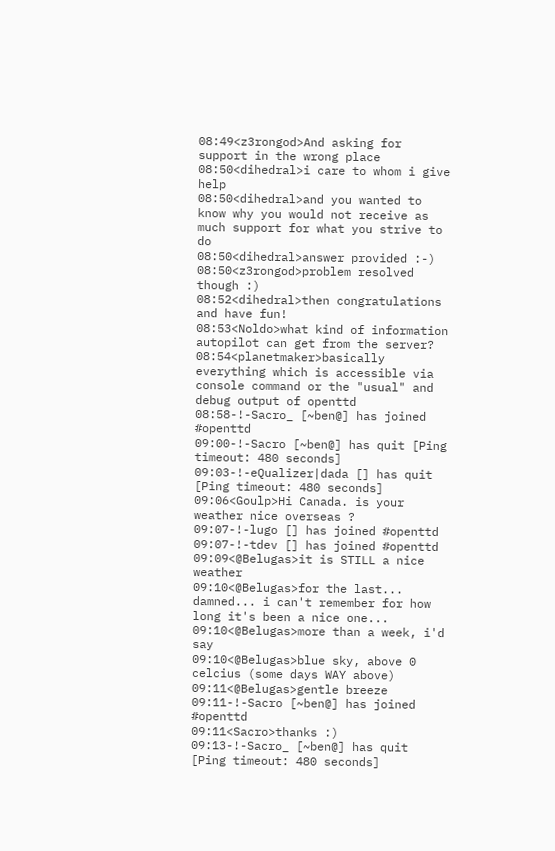08:49<z3rongod>And asking for support in the wrong place
08:50<dihedral>i care to whom i give help
08:50<dihedral>and you wanted to know why you would not receive as much support for what you strive to do
08:50<dihedral>answer provided :-)
08:50<z3rongod>problem resolved though :)
08:52<dihedral>then congratulations and have fun!
08:53<Noldo>what kind of information autopilot can get from the server?
08:54<planetmaker>basically everything which is accessible via console command or the "usual" and debug output of openttd
08:58-!-Sacro_ [~ben@] has joined #openttd
09:00-!-Sacro [~ben@] has quit [Ping timeout: 480 seconds]
09:03-!-eQualizer|dada [] has quit [Ping timeout: 480 seconds]
09:06<Goulp>Hi Canada. is your weather nice overseas ?
09:07-!-lugo [] has joined #openttd
09:07-!-tdev [] has joined #openttd
09:09<@Belugas>it is STILL a nice weather
09:10<@Belugas>for the last... damned... i can't remember for how long it's been a nice one...
09:10<@Belugas>more than a week, i'd say
09:10<@Belugas>blue sky, above 0 celcius (some days WAY above)
09:11<@Belugas>gentle breeze
09:11-!-Sacro [~ben@] has joined #openttd
09:11<Sacro>thanks :)
09:13-!-Sacro_ [~ben@] has quit [Ping timeout: 480 seconds]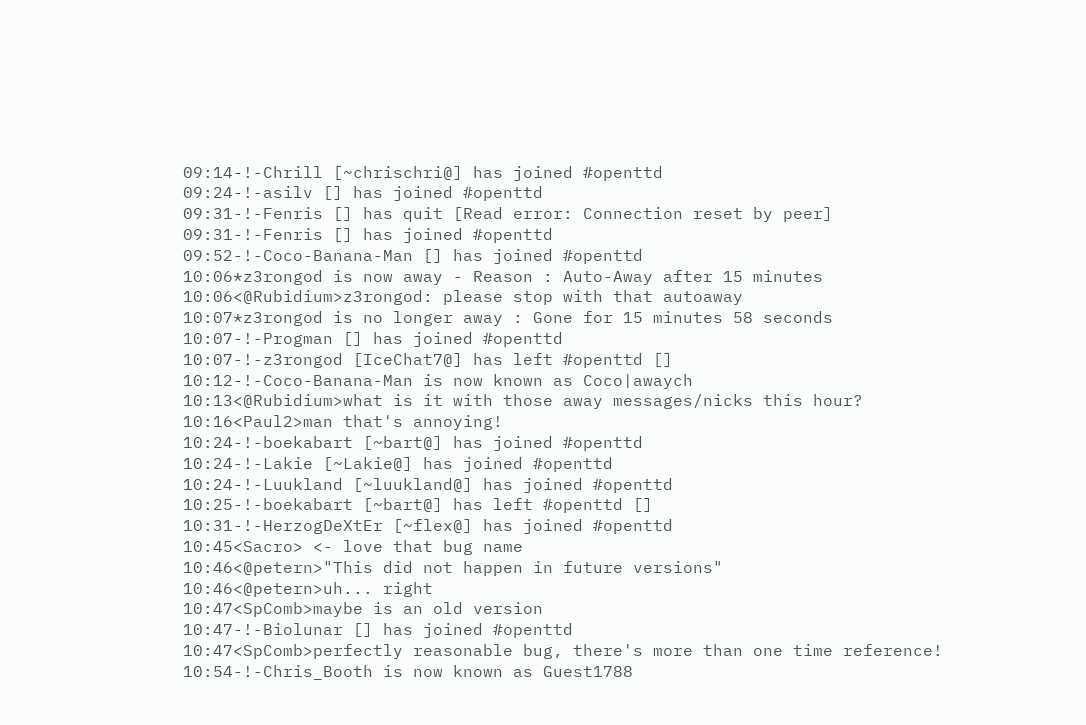09:14-!-Chrill [~chrischri@] has joined #openttd
09:24-!-asilv [] has joined #openttd
09:31-!-Fenris [] has quit [Read error: Connection reset by peer]
09:31-!-Fenris [] has joined #openttd
09:52-!-Coco-Banana-Man [] has joined #openttd
10:06*z3rongod is now away - Reason : Auto-Away after 15 minutes
10:06<@Rubidium>z3rongod: please stop with that autoaway
10:07*z3rongod is no longer away : Gone for 15 minutes 58 seconds
10:07-!-Progman [] has joined #openttd
10:07-!-z3rongod [IceChat7@] has left #openttd []
10:12-!-Coco-Banana-Man is now known as Coco|awaych
10:13<@Rubidium>what is it with those away messages/nicks this hour?
10:16<Paul2>man that's annoying!
10:24-!-boekabart [~bart@] has joined #openttd
10:24-!-Lakie [~Lakie@] has joined #openttd
10:24-!-Luukland [~luukland@] has joined #openttd
10:25-!-boekabart [~bart@] has left #openttd []
10:31-!-HerzogDeXtEr [~flex@] has joined #openttd
10:45<Sacro> <- love that bug name
10:46<@petern>"This did not happen in future versions"
10:46<@petern>uh... right
10:47<SpComb>maybe is an old version
10:47-!-Biolunar [] has joined #openttd
10:47<SpComb>perfectly reasonable bug, there's more than one time reference!
10:54-!-Chris_Booth is now known as Guest1788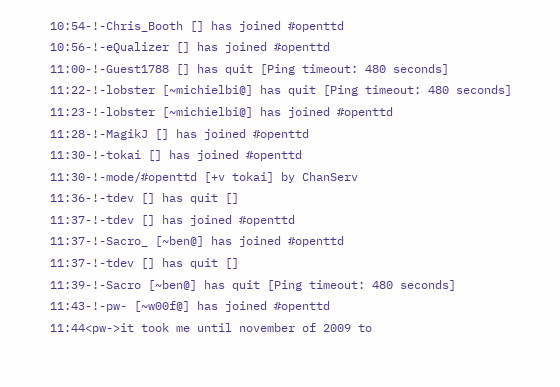10:54-!-Chris_Booth [] has joined #openttd
10:56-!-eQualizer [] has joined #openttd
11:00-!-Guest1788 [] has quit [Ping timeout: 480 seconds]
11:22-!-lobster [~michielbi@] has quit [Ping timeout: 480 seconds]
11:23-!-lobster [~michielbi@] has joined #openttd
11:28-!-MagikJ [] has joined #openttd
11:30-!-tokai [] has joined #openttd
11:30-!-mode/#openttd [+v tokai] by ChanServ
11:36-!-tdev [] has quit []
11:37-!-tdev [] has joined #openttd
11:37-!-Sacro_ [~ben@] has joined #openttd
11:37-!-tdev [] has quit []
11:39-!-Sacro [~ben@] has quit [Ping timeout: 480 seconds]
11:43-!-pw- [~w00f@] has joined #openttd
11:44<pw->it took me until november of 2009 to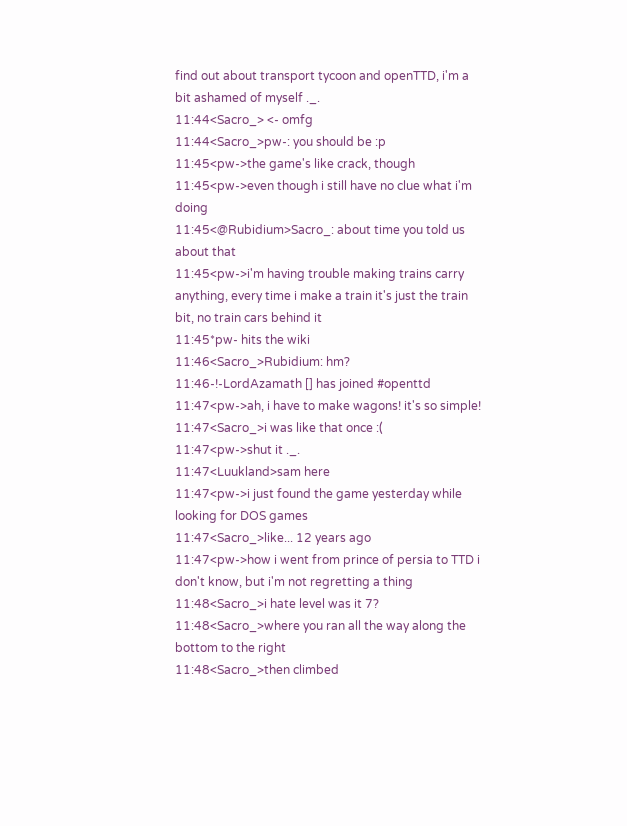find out about transport tycoon and openTTD, i'm a bit ashamed of myself ._.
11:44<Sacro_> <- omfg
11:44<Sacro_>pw-: you should be :p
11:45<pw->the game's like crack, though
11:45<pw->even though i still have no clue what i'm doing
11:45<@Rubidium>Sacro_: about time you told us about that
11:45<pw->i'm having trouble making trains carry anything, every time i make a train it's just the train bit, no train cars behind it
11:45*pw- hits the wiki
11:46<Sacro_>Rubidium: hm?
11:46-!-LordAzamath [] has joined #openttd
11:47<pw->ah, i have to make wagons! it's so simple!
11:47<Sacro_>i was like that once :(
11:47<pw->shut it ._.
11:47<Luukland>sam here
11:47<pw->i just found the game yesterday while looking for DOS games
11:47<Sacro_>like... 12 years ago
11:47<pw->how i went from prince of persia to TTD i don't know, but i'm not regretting a thing
11:48<Sacro_>i hate level was it 7?
11:48<Sacro_>where you ran all the way along the bottom to the right
11:48<Sacro_>then climbed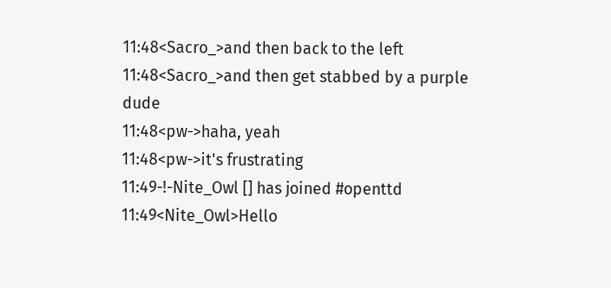11:48<Sacro_>and then back to the left
11:48<Sacro_>and then get stabbed by a purple dude
11:48<pw->haha, yeah
11:48<pw->it's frustrating
11:49-!-Nite_Owl [] has joined #openttd
11:49<Nite_Owl>Hello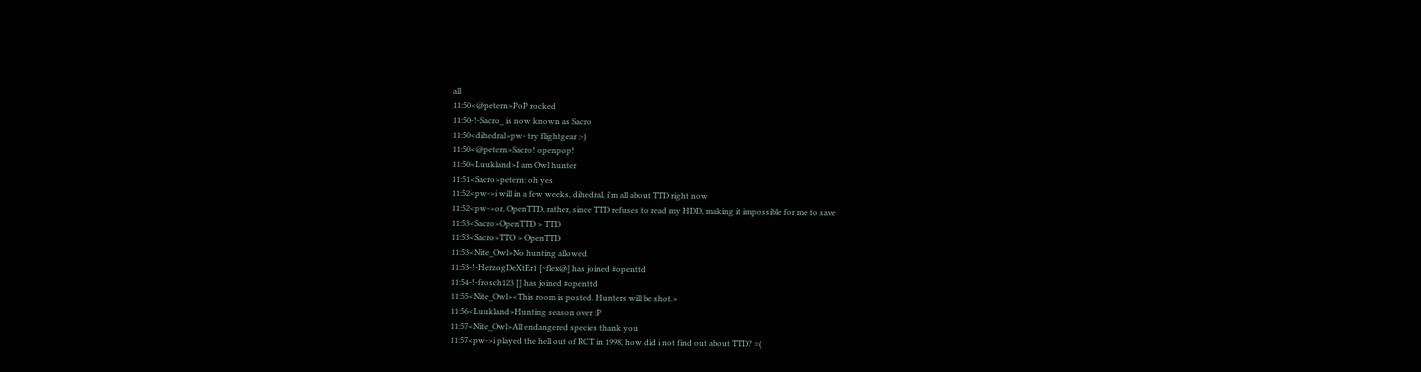all
11:50<@petern>PoP rocked
11:50-!-Sacro_ is now known as Sacro
11:50<dihedral>pw- try flightgear :-)
11:50<@petern>Sacro! openpop!
11:50<Luukland>I am Owl hunter
11:51<Sacro>petern: oh yes
11:52<pw->i will in a few weeks, dihedral, i'm all about TTD right now
11:52<pw->or, OpenTTD, rather, since TTD refuses to read my HDD, making it impossible for me to save
11:53<Sacro>OpenTTD > TTD
11:53<Sacro>TTO > OpenTTD
11:53<Nite_Owl>No hunting allowed
11:53-!-HerzogDeXtEr1 [~flex@] has joined #openttd
11:54-!-frosch123 [] has joined #openttd
11:55<Nite_Owl><This room is posted. Hunters will be shot.>
11:56<Luukland>Hunting season over :P
11:57<Nite_Owl>All endangered species thank you
11:57<pw->i played the hell out of RCT in 1998, how did i not find out about TTD? =(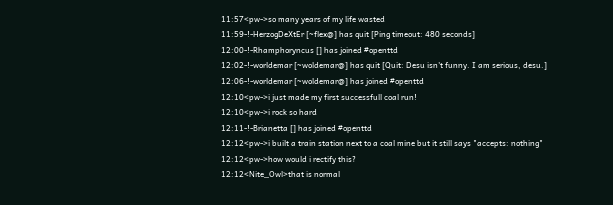11:57<pw->so many years of my life wasted
11:59-!-HerzogDeXtEr [~flex@] has quit [Ping timeout: 480 seconds]
12:00-!-Rhamphoryncus [] has joined #openttd
12:02-!-worldemar [~woldemar@] has quit [Quit: Desu isn't funny. I am serious, desu.]
12:06-!-worldemar [~woldemar@] has joined #openttd
12:10<pw->i just made my first successfull coal run!
12:10<pw->i rock so hard
12:11-!-Brianetta [] has joined #openttd
12:12<pw->i built a train station next to a coal mine but it still says "accepts: nothing"
12:12<pw->how would i rectify this?
12:12<Nite_Owl>that is normal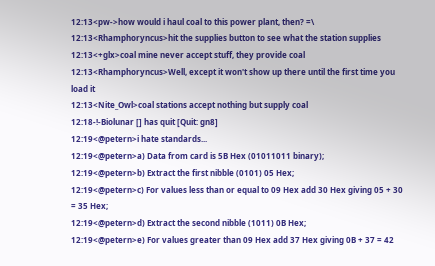12:13<pw->how would i haul coal to this power plant, then? =\
12:13<Rhamphoryncus>hit the supplies button to see what the station supplies
12:13<+glx>coal mine never accept stuff, they provide coal
12:13<Rhamphoryncus>Well, except it won't show up there until the first time you load it
12:13<Nite_Owl>coal stations accept nothing but supply coal
12:18-!-Biolunar [] has quit [Quit: gn8]
12:19<@petern>i hate standards...
12:19<@petern>a) Data from card is 5B Hex (01011011 binary);
12:19<@petern>b) Extract the first nibble (0101) 05 Hex;
12:19<@petern>c) For values less than or equal to 09 Hex add 30 Hex giving 05 + 30 = 35 Hex;
12:19<@petern>d) Extract the second nibble (1011) 0B Hex;
12:19<@petern>e) For values greater than 09 Hex add 37 Hex giving 0B + 37 = 42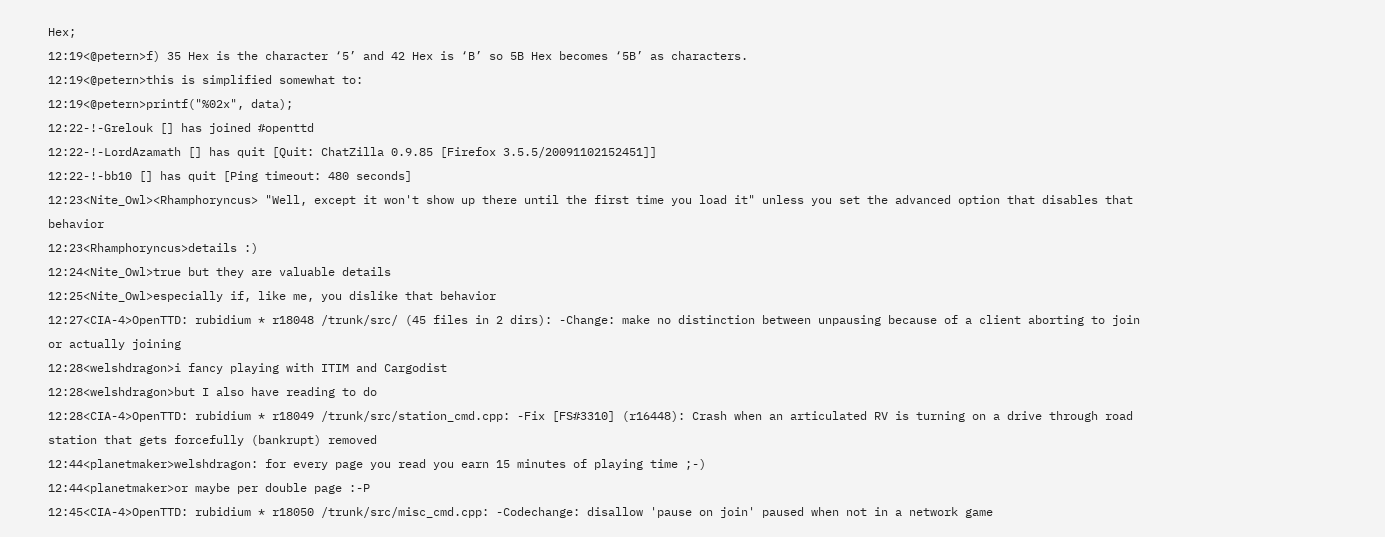Hex;
12:19<@petern>f) 35 Hex is the character ‘5’ and 42 Hex is ‘B’ so 5B Hex becomes ‘5B’ as characters.
12:19<@petern>this is simplified somewhat to:
12:19<@petern>printf("%02x", data);
12:22-!-Grelouk [] has joined #openttd
12:22-!-LordAzamath [] has quit [Quit: ChatZilla 0.9.85 [Firefox 3.5.5/20091102152451]]
12:22-!-bb10 [] has quit [Ping timeout: 480 seconds]
12:23<Nite_Owl><Rhamphoryncus> "Well, except it won't show up there until the first time you load it" unless you set the advanced option that disables that behavior
12:23<Rhamphoryncus>details :)
12:24<Nite_Owl>true but they are valuable details
12:25<Nite_Owl>especially if, like me, you dislike that behavior
12:27<CIA-4>OpenTTD: rubidium * r18048 /trunk/src/ (45 files in 2 dirs): -Change: make no distinction between unpausing because of a client aborting to join or actually joining
12:28<welshdragon>i fancy playing with ITIM and Cargodist
12:28<welshdragon>but I also have reading to do
12:28<CIA-4>OpenTTD: rubidium * r18049 /trunk/src/station_cmd.cpp: -Fix [FS#3310] (r16448): Crash when an articulated RV is turning on a drive through road station that gets forcefully (bankrupt) removed
12:44<planetmaker>welshdragon: for every page you read you earn 15 minutes of playing time ;-)
12:44<planetmaker>or maybe per double page :-P
12:45<CIA-4>OpenTTD: rubidium * r18050 /trunk/src/misc_cmd.cpp: -Codechange: disallow 'pause on join' paused when not in a network game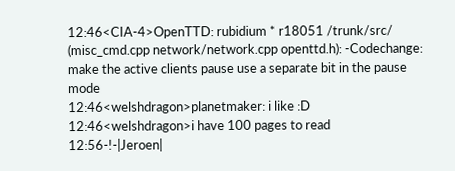12:46<CIA-4>OpenTTD: rubidium * r18051 /trunk/src/ (misc_cmd.cpp network/network.cpp openttd.h): -Codechange: make the active clients pause use a separate bit in the pause mode
12:46<welshdragon>planetmaker: i like :D
12:46<welshdragon>i have 100 pages to read
12:56-!-|Jeroen|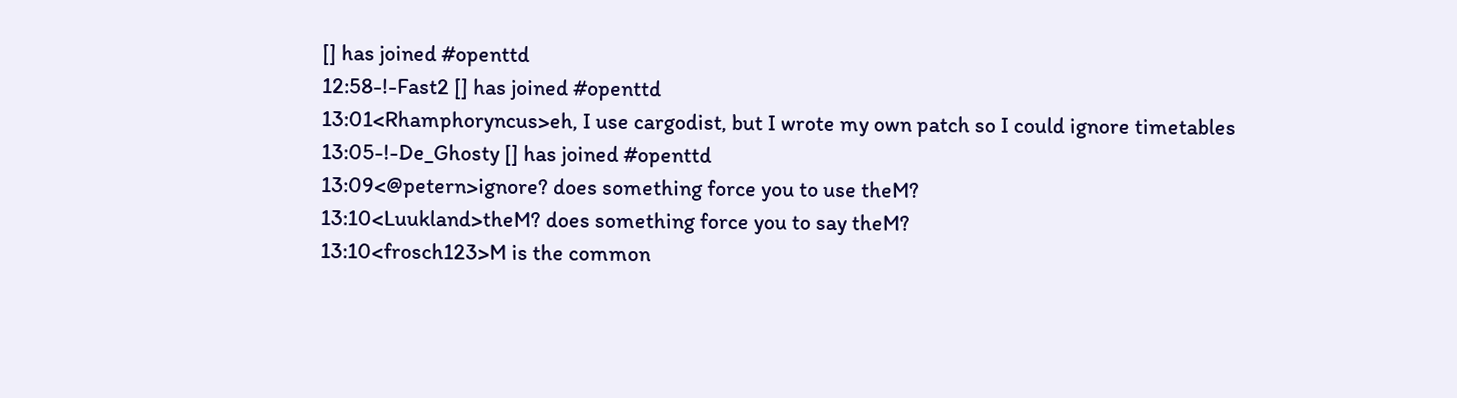[] has joined #openttd
12:58-!-Fast2 [] has joined #openttd
13:01<Rhamphoryncus>eh, I use cargodist, but I wrote my own patch so I could ignore timetables
13:05-!-De_Ghosty [] has joined #openttd
13:09<@petern>ignore? does something force you to use theM?
13:10<Luukland>theM? does something force you to say theM?
13:10<frosch123>M is the common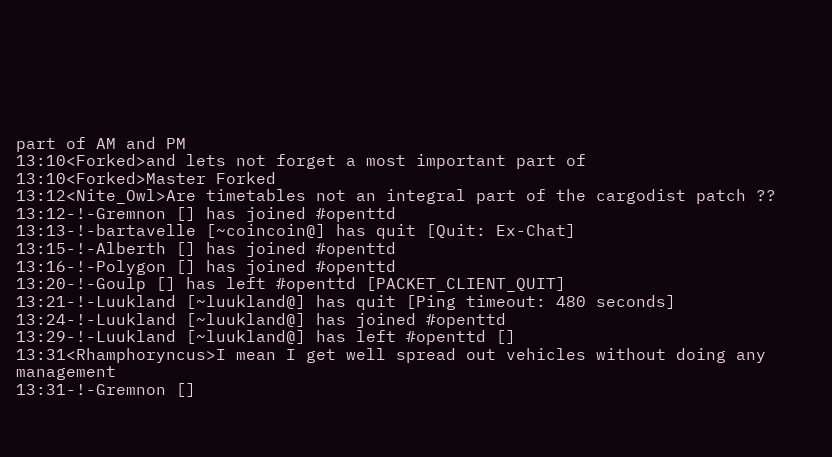part of AM and PM
13:10<Forked>and lets not forget a most important part of
13:10<Forked>Master Forked
13:12<Nite_Owl>Are timetables not an integral part of the cargodist patch ??
13:12-!-Gremnon [] has joined #openttd
13:13-!-bartavelle [~coincoin@] has quit [Quit: Ex-Chat]
13:15-!-Alberth [] has joined #openttd
13:16-!-Polygon [] has joined #openttd
13:20-!-Goulp [] has left #openttd [PACKET_CLIENT_QUIT]
13:21-!-Luukland [~luukland@] has quit [Ping timeout: 480 seconds]
13:24-!-Luukland [~luukland@] has joined #openttd
13:29-!-Luukland [~luukland@] has left #openttd []
13:31<Rhamphoryncus>I mean I get well spread out vehicles without doing any management
13:31-!-Gremnon []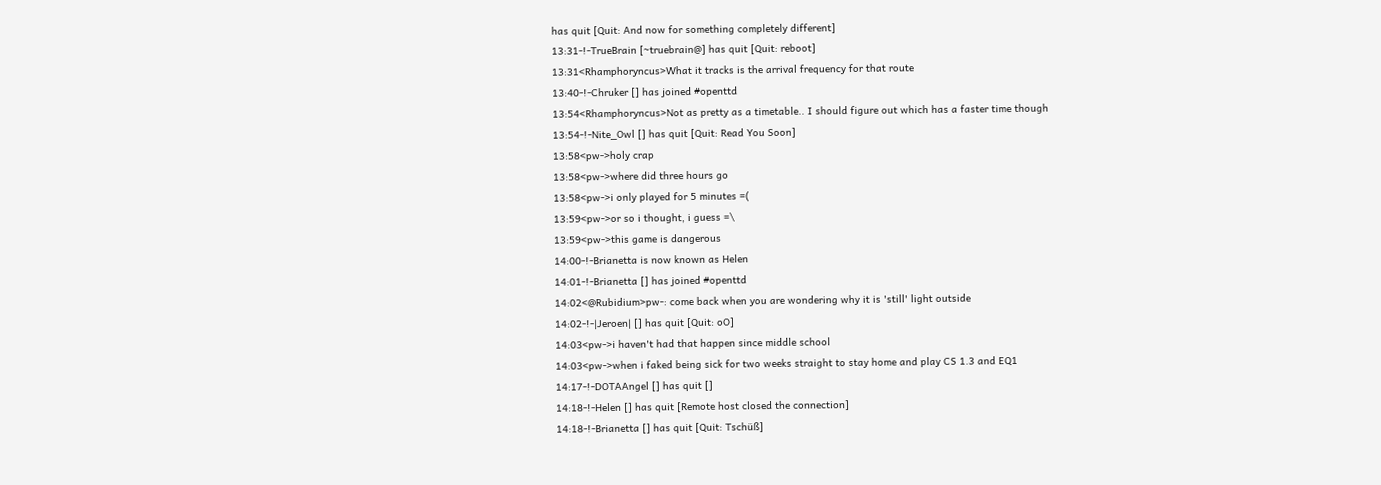has quit [Quit: And now for something completely different]
13:31-!-TrueBrain [~truebrain@] has quit [Quit: reboot]
13:31<Rhamphoryncus>What it tracks is the arrival frequency for that route
13:40-!-Chruker [] has joined #openttd
13:54<Rhamphoryncus>Not as pretty as a timetable.. I should figure out which has a faster time though
13:54-!-Nite_Owl [] has quit [Quit: Read You Soon]
13:58<pw->holy crap
13:58<pw->where did three hours go
13:58<pw->i only played for 5 minutes =(
13:59<pw->or so i thought, i guess =\
13:59<pw->this game is dangerous
14:00-!-Brianetta is now known as Helen
14:01-!-Brianetta [] has joined #openttd
14:02<@Rubidium>pw-: come back when you are wondering why it is 'still' light outside
14:02-!-|Jeroen| [] has quit [Quit: oO]
14:03<pw->i haven't had that happen since middle school
14:03<pw->when i faked being sick for two weeks straight to stay home and play CS 1.3 and EQ1
14:17-!-DOTAAngel [] has quit []
14:18-!-Helen [] has quit [Remote host closed the connection]
14:18-!-Brianetta [] has quit [Quit: Tschüß]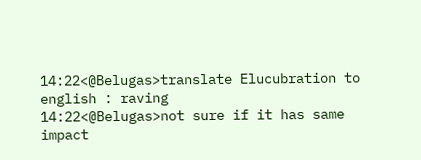14:22<@Belugas>translate Elucubration to english : raving
14:22<@Belugas>not sure if it has same impact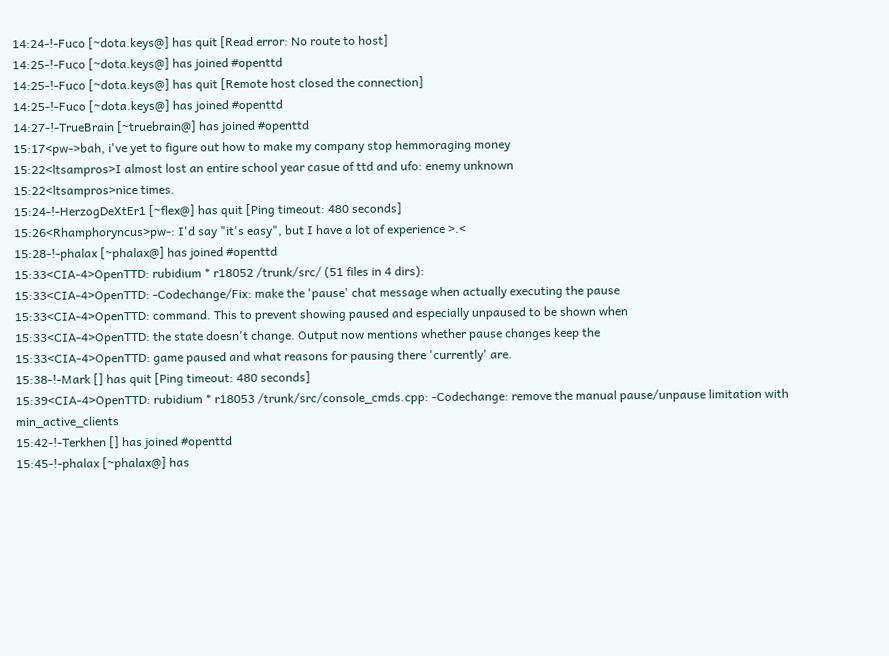14:24-!-Fuco [~dota.keys@] has quit [Read error: No route to host]
14:25-!-Fuco [~dota.keys@] has joined #openttd
14:25-!-Fuco [~dota.keys@] has quit [Remote host closed the connection]
14:25-!-Fuco [~dota.keys@] has joined #openttd
14:27-!-TrueBrain [~truebrain@] has joined #openttd
15:17<pw->bah, i've yet to figure out how to make my company stop hemmoraging money
15:22<ltsampros>I almost lost an entire school year casue of ttd and ufo: enemy unknown
15:22<ltsampros>nice times.
15:24-!-HerzogDeXtEr1 [~flex@] has quit [Ping timeout: 480 seconds]
15:26<Rhamphoryncus>pw-: I'd say "it's easy", but I have a lot of experience >.<
15:28-!-phalax [~phalax@] has joined #openttd
15:33<CIA-4>OpenTTD: rubidium * r18052 /trunk/src/ (51 files in 4 dirs):
15:33<CIA-4>OpenTTD: -Codechange/Fix: make the 'pause' chat message when actually executing the pause
15:33<CIA-4>OpenTTD: command. This to prevent showing paused and especially unpaused to be shown when
15:33<CIA-4>OpenTTD: the state doesn't change. Output now mentions whether pause changes keep the
15:33<CIA-4>OpenTTD: game paused and what reasons for pausing there 'currently' are.
15:38-!-Mark [] has quit [Ping timeout: 480 seconds]
15:39<CIA-4>OpenTTD: rubidium * r18053 /trunk/src/console_cmds.cpp: -Codechange: remove the manual pause/unpause limitation with min_active_clients
15:42-!-Terkhen [] has joined #openttd
15:45-!-phalax [~phalax@] has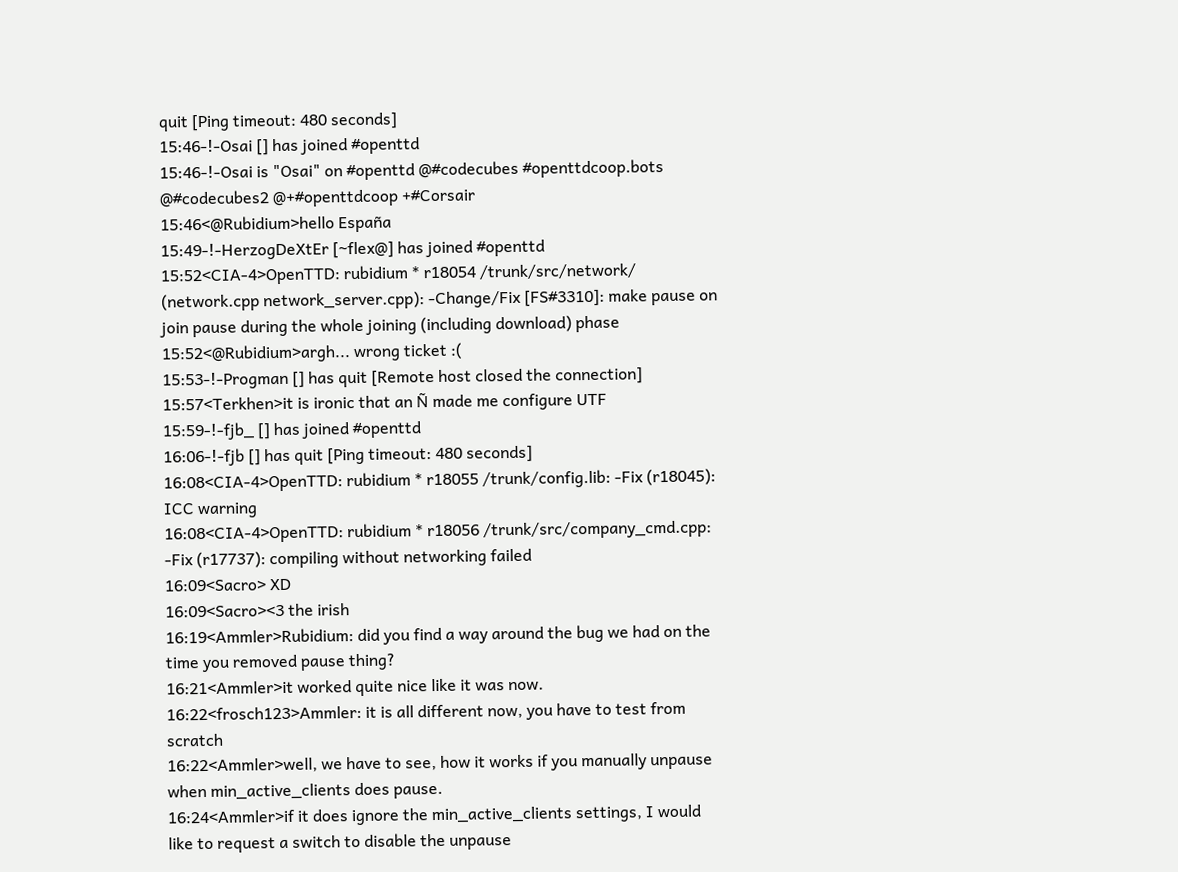quit [Ping timeout: 480 seconds]
15:46-!-Osai [] has joined #openttd
15:46-!-Osai is "Osai" on #openttd @#codecubes #openttdcoop.bots @#codecubes2 @+#openttdcoop +#Corsair
15:46<@Rubidium>hello España
15:49-!-HerzogDeXtEr [~flex@] has joined #openttd
15:52<CIA-4>OpenTTD: rubidium * r18054 /trunk/src/network/ (network.cpp network_server.cpp): -Change/Fix [FS#3310]: make pause on join pause during the whole joining (including download) phase
15:52<@Rubidium>argh... wrong ticket :(
15:53-!-Progman [] has quit [Remote host closed the connection]
15:57<Terkhen>it is ironic that an Ñ made me configure UTF
15:59-!-fjb_ [] has joined #openttd
16:06-!-fjb [] has quit [Ping timeout: 480 seconds]
16:08<CIA-4>OpenTTD: rubidium * r18055 /trunk/config.lib: -Fix (r18045): ICC warning
16:08<CIA-4>OpenTTD: rubidium * r18056 /trunk/src/company_cmd.cpp: -Fix (r17737): compiling without networking failed
16:09<Sacro> XD
16:09<Sacro><3 the irish
16:19<Ammler>Rubidium: did you find a way around the bug we had on the time you removed pause thing?
16:21<Ammler>it worked quite nice like it was now.
16:22<frosch123>Ammler: it is all different now, you have to test from scratch
16:22<Ammler>well, we have to see, how it works if you manually unpause when min_active_clients does pause.
16:24<Ammler>if it does ignore the min_active_clients settings, I would like to request a switch to disable the unpause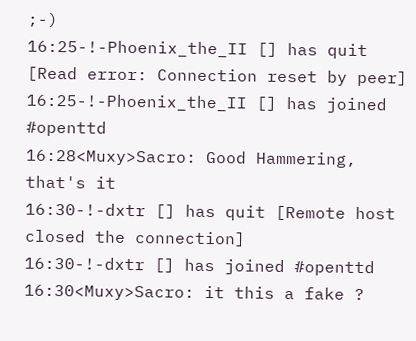;-)
16:25-!-Phoenix_the_II [] has quit [Read error: Connection reset by peer]
16:25-!-Phoenix_the_II [] has joined #openttd
16:28<Muxy>Sacro: Good Hammering, that's it
16:30-!-dxtr [] has quit [Remote host closed the connection]
16:30-!-dxtr [] has joined #openttd
16:30<Muxy>Sacro: it this a fake ?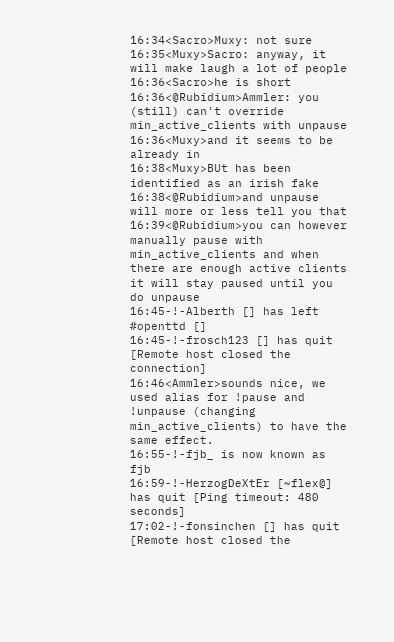16:34<Sacro>Muxy: not sure
16:35<Muxy>Sacro: anyway, it will make laugh a lot of people
16:36<Sacro>he is short
16:36<@Rubidium>Ammler: you (still) can't override min_active_clients with unpause
16:36<Muxy>and it seems to be already in
16:38<Muxy>BUt has been identified as an irish fake
16:38<@Rubidium>and unpause will more or less tell you that
16:39<@Rubidium>you can however manually pause with min_active_clients and when there are enough active clients it will stay paused until you do unpause
16:45-!-Alberth [] has left #openttd []
16:45-!-frosch123 [] has quit [Remote host closed the connection]
16:46<Ammler>sounds nice, we used alias for !pause and !unpause (changing min_active_clients) to have the same effect.
16:55-!-fjb_ is now known as fjb
16:59-!-HerzogDeXtEr [~flex@] has quit [Ping timeout: 480 seconds]
17:02-!-fonsinchen [] has quit [Remote host closed the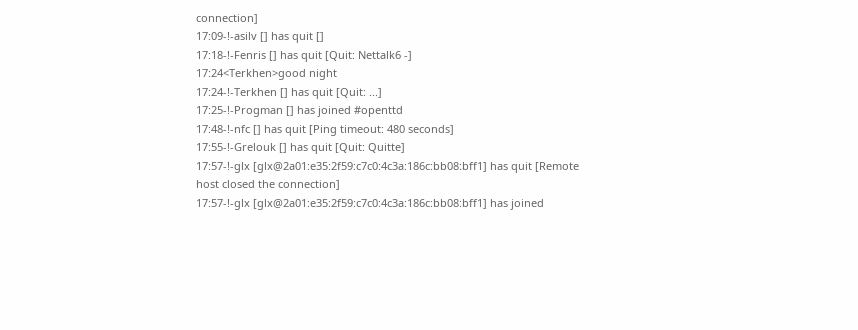connection]
17:09-!-asilv [] has quit []
17:18-!-Fenris [] has quit [Quit: Nettalk6 -]
17:24<Terkhen>good night
17:24-!-Terkhen [] has quit [Quit: ...]
17:25-!-Progman [] has joined #openttd
17:48-!-nfc [] has quit [Ping timeout: 480 seconds]
17:55-!-Grelouk [] has quit [Quit: Quitte]
17:57-!-glx [glx@2a01:e35:2f59:c7c0:4c3a:186c:bb08:bff1] has quit [Remote host closed the connection]
17:57-!-glx [glx@2a01:e35:2f59:c7c0:4c3a:186c:bb08:bff1] has joined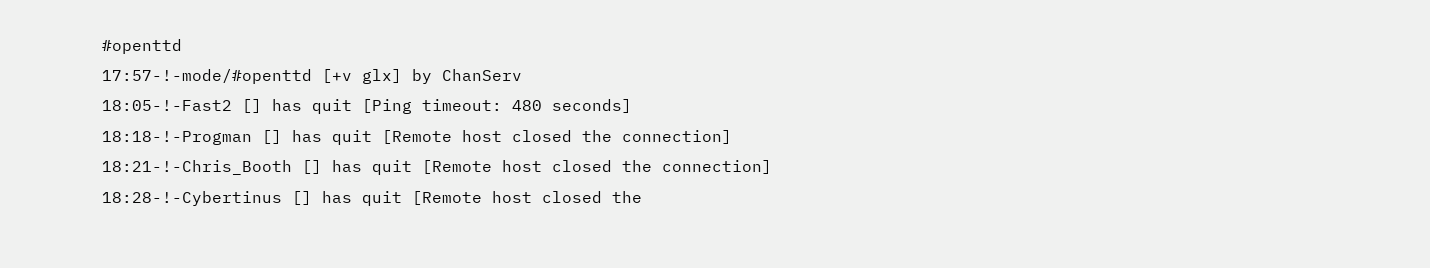#openttd
17:57-!-mode/#openttd [+v glx] by ChanServ
18:05-!-Fast2 [] has quit [Ping timeout: 480 seconds]
18:18-!-Progman [] has quit [Remote host closed the connection]
18:21-!-Chris_Booth [] has quit [Remote host closed the connection]
18:28-!-Cybertinus [] has quit [Remote host closed the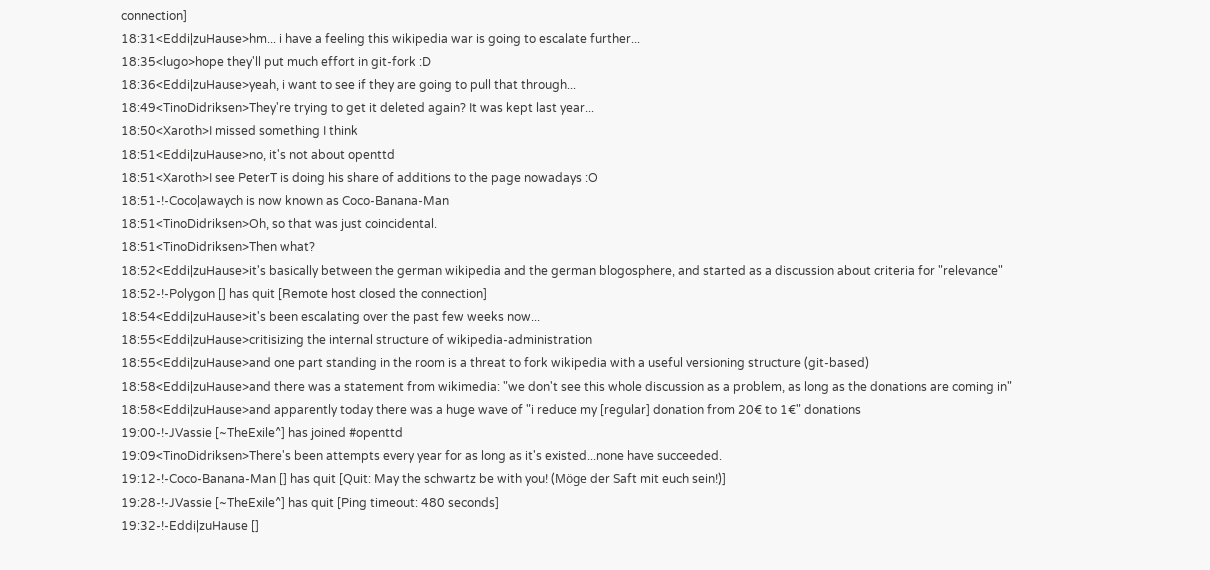connection]
18:31<Eddi|zuHause>hm... i have a feeling this wikipedia war is going to escalate further...
18:35<lugo>hope they'll put much effort in git-fork :D
18:36<Eddi|zuHause>yeah, i want to see if they are going to pull that through...
18:49<TinoDidriksen>They're trying to get it deleted again? It was kept last year...
18:50<Xaroth>I missed something I think
18:51<Eddi|zuHause>no, it's not about openttd
18:51<Xaroth>I see PeterT is doing his share of additions to the page nowadays :O
18:51-!-Coco|awaych is now known as Coco-Banana-Man
18:51<TinoDidriksen>Oh, so that was just coincidental.
18:51<TinoDidriksen>Then what?
18:52<Eddi|zuHause>it's basically between the german wikipedia and the german blogosphere, and started as a discussion about criteria for "relevance"
18:52-!-Polygon [] has quit [Remote host closed the connection]
18:54<Eddi|zuHause>it's been escalating over the past few weeks now...
18:55<Eddi|zuHause>critisizing the internal structure of wikipedia-administration
18:55<Eddi|zuHause>and one part standing in the room is a threat to fork wikipedia with a useful versioning structure (git-based)
18:58<Eddi|zuHause>and there was a statement from wikimedia: "we don't see this whole discussion as a problem, as long as the donations are coming in"
18:58<Eddi|zuHause>and apparently today there was a huge wave of "i reduce my [regular] donation from 20€ to 1€" donations
19:00-!-JVassie [~TheExile^] has joined #openttd
19:09<TinoDidriksen>There's been attempts every year for as long as it's existed...none have succeeded.
19:12-!-Coco-Banana-Man [] has quit [Quit: May the schwartz be with you! (Möge der Saft mit euch sein!)]
19:28-!-JVassie [~TheExile^] has quit [Ping timeout: 480 seconds]
19:32-!-Eddi|zuHause []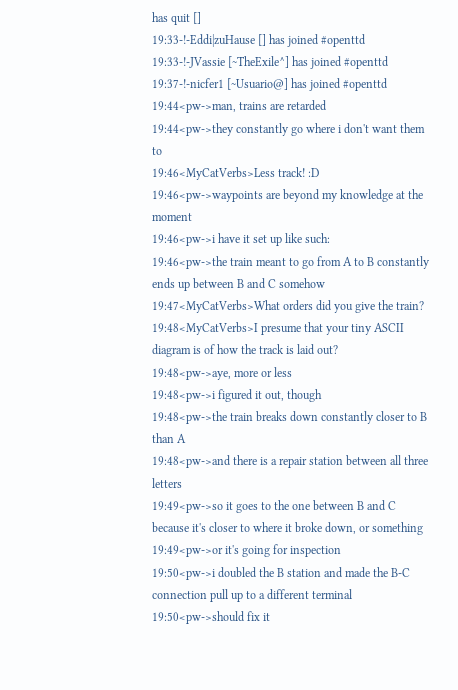has quit []
19:33-!-Eddi|zuHause [] has joined #openttd
19:33-!-JVassie [~TheExile^] has joined #openttd
19:37-!-nicfer1 [~Usuario@] has joined #openttd
19:44<pw->man, trains are retarded
19:44<pw->they constantly go where i don't want them to
19:46<MyCatVerbs>Less track! :D
19:46<pw->waypoints are beyond my knowledge at the moment
19:46<pw->i have it set up like such:
19:46<pw->the train meant to go from A to B constantly ends up between B and C somehow
19:47<MyCatVerbs>What orders did you give the train?
19:48<MyCatVerbs>I presume that your tiny ASCII diagram is of how the track is laid out?
19:48<pw->aye, more or less
19:48<pw->i figured it out, though
19:48<pw->the train breaks down constantly closer to B than A
19:48<pw->and there is a repair station between all three letters
19:49<pw->so it goes to the one between B and C because it's closer to where it broke down, or something
19:49<pw->or it's going for inspection
19:50<pw->i doubled the B station and made the B-C connection pull up to a different terminal
19:50<pw->should fix it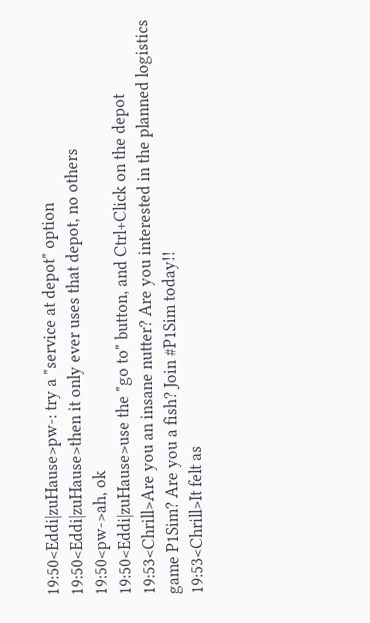19:50<Eddi|zuHause>pw-: try a "service at depot" option
19:50<Eddi|zuHause>then it only ever uses that depot, no others
19:50<pw->ah, ok
19:50<Eddi|zuHause>use the "go to" button, and Ctrl+Click on the depot
19:53<Chrill>Are you an insane nutter? Are you interested in the planned logistics game P1Sim? Are you a fish? Join #P1Sim today!!
19:53<Chrill>It felt as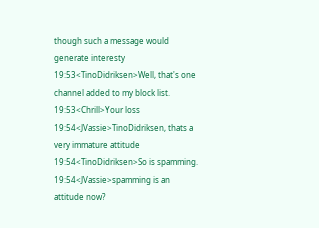though such a message would generate interesty
19:53<TinoDidriksen>Well, that's one channel added to my block list.
19:53<Chrill>Your loss
19:54<JVassie>TinoDidriksen, thats a very immature attitude
19:54<TinoDidriksen>So is spamming.
19:54<JVassie>spamming is an attitude now?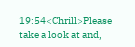19:54<Chrill>Please take a look at and,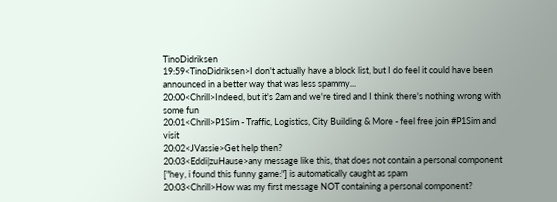TinoDidriksen
19:59<TinoDidriksen>I don't actually have a block list, but I do feel it could have been announced in a better way that was less spammy...
20:00<Chrill>Indeed, but it's 2am and we're tired and I think there's nothing wrong with some fun
20:01<Chrill>P1Sim - Traffic, Logistics, City Building & More - feel free join #P1Sim and visit
20:02<JVassie>Get help then?
20:03<Eddi|zuHause>any message like this, that does not contain a personal component ["hey, i found this funny game:"] is automatically caught as spam
20:03<Chrill>How was my first message NOT containing a personal component?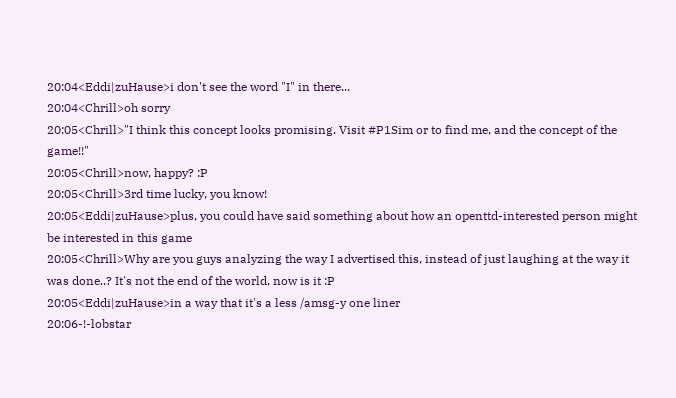20:04<Eddi|zuHause>i don't see the word "I" in there...
20:04<Chrill>oh sorry
20:05<Chrill>"I think this concept looks promising. Visit #P1Sim or to find me, and the concept of the game!!"
20:05<Chrill>now, happy? :P
20:05<Chrill>3rd time lucky, you know!
20:05<Eddi|zuHause>plus, you could have said something about how an openttd-interested person might be interested in this game
20:05<Chrill>Why are you guys analyzing the way I advertised this, instead of just laughing at the way it was done..? It's not the end of the world, now is it :P
20:05<Eddi|zuHause>in a way that it's a less /amsg-y one liner
20:06-!-lobstar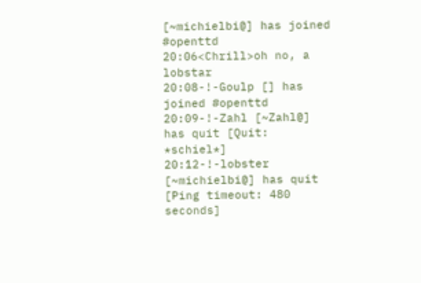[~michielbi@] has joined #openttd
20:06<Chrill>oh no, a lobstar
20:08-!-Goulp [] has joined #openttd
20:09-!-Zahl [~Zahl@] has quit [Quit: *schiel*]
20:12-!-lobster [~michielbi@] has quit [Ping timeout: 480 seconds]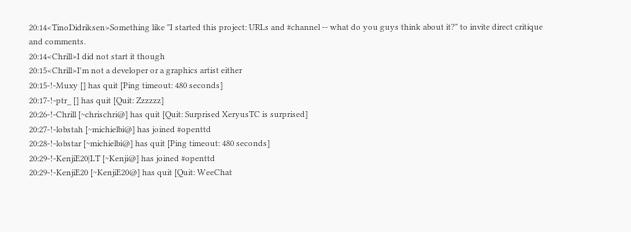20:14<TinoDidriksen>Something like "I started this project: URLs and #channel -- what do you guys think about it?" to invite direct critique and comments.
20:14<Chrill>I did not start it though
20:15<Chrill>I'm not a developer or a graphics artist either
20:15-!-Muxy [] has quit [Ping timeout: 480 seconds]
20:17-!-ptr_ [] has quit [Quit: Zzzzzz]
20:26-!-Chrill [~chrischri@] has quit [Quit: Surprised XeryusTC is surprised]
20:27-!-lobstah [~michielbi@] has joined #openttd
20:28-!-lobstar [~michielbi@] has quit [Ping timeout: 480 seconds]
20:29-!-KenjiE20|LT [~Kenji@] has joined #openttd
20:29-!-KenjiE20 [~KenjiE20@] has quit [Quit: WeeChat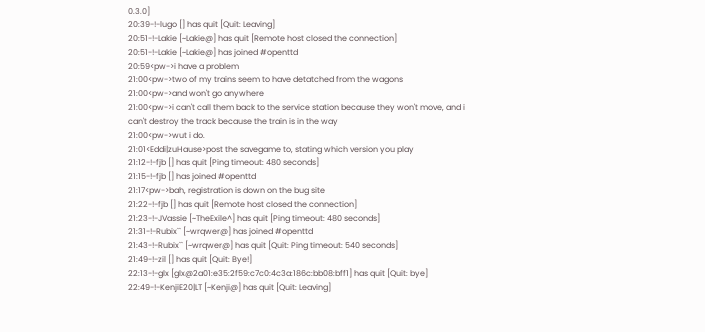0.3.0]
20:39-!-lugo [] has quit [Quit: Leaving]
20:51-!-Lakie [~Lakie@] has quit [Remote host closed the connection]
20:51-!-Lakie [~Lakie@] has joined #openttd
20:59<pw->i have a problem
21:00<pw->two of my trains seem to have detatched from the wagons
21:00<pw->and won't go anywhere
21:00<pw->i can't call them back to the service station because they won't move, and i can't destroy the track because the train is in the way
21:00<pw->wut i do.
21:01<Eddi|zuHause>post the savegame to, stating which version you play
21:12-!-fjb [] has quit [Ping timeout: 480 seconds]
21:15-!-fjb [] has joined #openttd
21:17<pw->bah, registration is down on the bug site
21:22-!-fjb [] has quit [Remote host closed the connection]
21:23-!-JVassie [~TheExile^] has quit [Ping timeout: 480 seconds]
21:31-!-Rubix`` [~wrqwer@] has joined #openttd
21:43-!-Rubix`` [~wrqwer@] has quit [Quit: Ping timeout: 540 seconds]
21:49-!-zil [] has quit [Quit: Bye!]
22:13-!-glx [glx@2a01:e35:2f59:c7c0:4c3a:186c:bb08:bff1] has quit [Quit: bye]
22:49-!-KenjiE20|LT [~Kenji@] has quit [Quit: Leaving]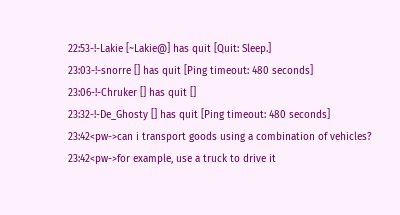22:53-!-Lakie [~Lakie@] has quit [Quit: Sleep.]
23:03-!-snorre [] has quit [Ping timeout: 480 seconds]
23:06-!-Chruker [] has quit []
23:32-!-De_Ghosty [] has quit [Ping timeout: 480 seconds]
23:42<pw->can i transport goods using a combination of vehicles?
23:42<pw->for example, use a truck to drive it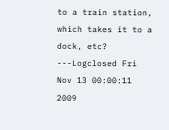to a train station, which takes it to a dock, etc?
---Logclosed Fri Nov 13 00:00:11 2009